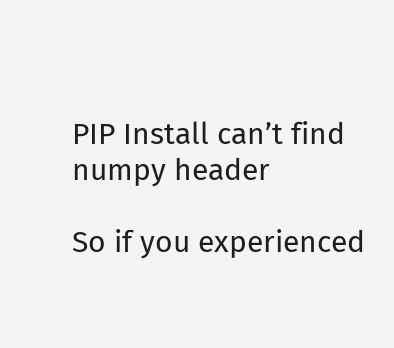PIP Install can’t find numpy header

So if you experienced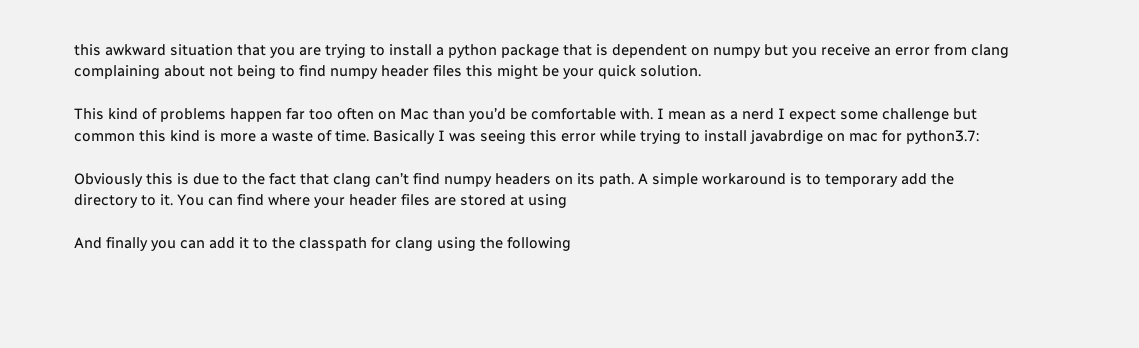this awkward situation that you are trying to install a python package that is dependent on numpy but you receive an error from clang complaining about not being to find numpy header files this might be your quick solution.

This kind of problems happen far too often on Mac than you’d be comfortable with. I mean as a nerd I expect some challenge but common this kind is more a waste of time. Basically I was seeing this error while trying to install javabrdige on mac for python3.7:

Obviously this is due to the fact that clang can’t find numpy headers on its path. A simple workaround is to temporary add the directory to it. You can find where your header files are stored at using

And finally you can add it to the classpath for clang using the following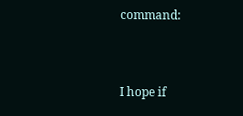command:


I hope if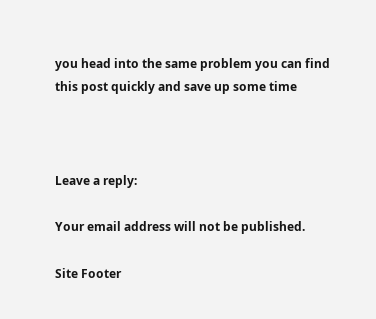you head into the same problem you can find this post quickly and save up some time



Leave a reply:

Your email address will not be published.

Site Footer